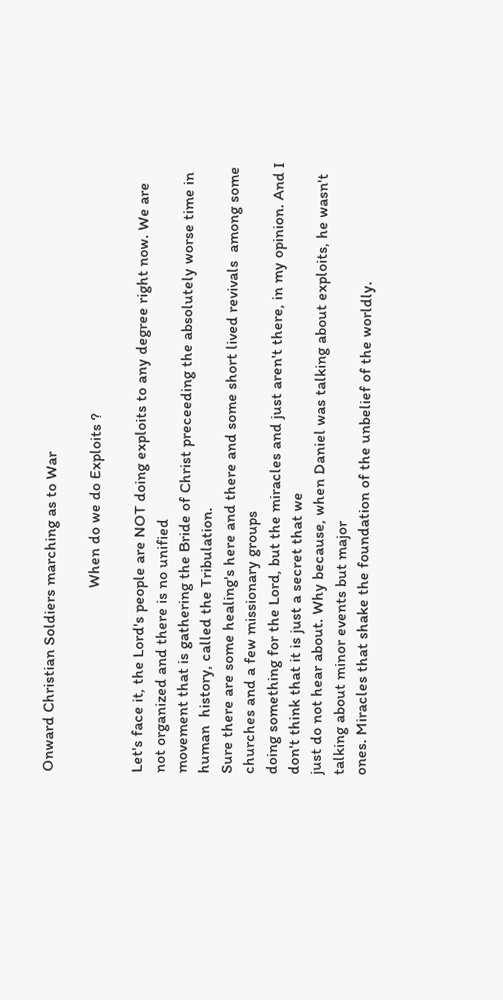Onward Christian Soldiers marching as to War

                                              When do we do Exploits ?

Let's face it, the Lord's people are NOT doing exploits to any degree right now. We are not organized and there is no unified
movement that is gathering the Bride of Christ preceeding the absolutely worse time in human  history, called the Tribulation.
Sure there are some healing's here and there and some short lived revivals  among some churches and a few missionary groups
doing something for the Lord, but the miracles and just aren't there, in my opinion. And I don't think that it is just a secret that we
just do not hear about. Why because, when Daniel was talking about exploits, he wasn't talking about minor events but major
ones. Miracles that shake the foundation of the unbelief of the worldly.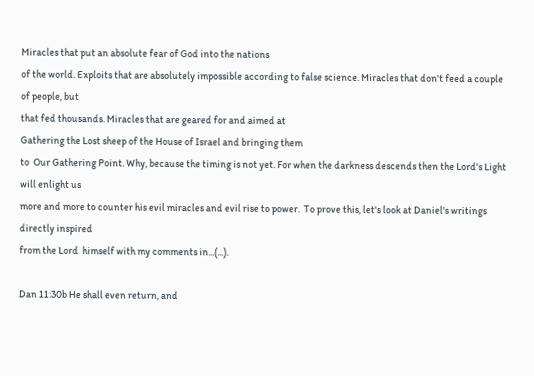Miracles that put an absolute fear of God into the nations
of the world. Exploits that are absolutely impossible according to false science. Miracles that don't feed a couple of people, but
that fed thousands. Miracles that are geared for and aimed at
Gathering the Lost sheep of the House of Israel and bringing them
to  Our Gathering Point. Why, because the timing is not yet. For when the darkness descends then the Lord's Light will enlight us
more and more to counter his evil miracles and evil rise to power.  To prove this, let's look at Daniel's writings directly inspired
from the Lord  himself with my comments in...(...).

Dan 11:30b He shall even return, and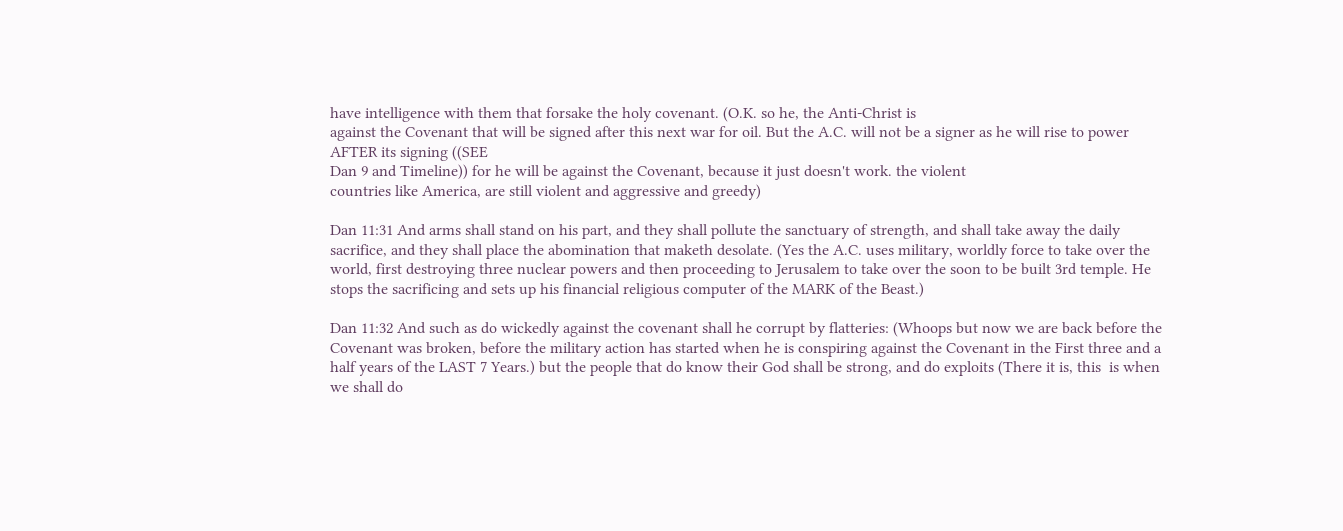have intelligence with them that forsake the holy covenant. (O.K. so he, the Anti-Christ is
against the Covenant that will be signed after this next war for oil. But the A.C. will not be a signer as he will rise to power
AFTER its signing ((SEE
Dan 9 and Timeline)) for he will be against the Covenant, because it just doesn't work. the violent
countries like America, are still violent and aggressive and greedy)

Dan 11:31 And arms shall stand on his part, and they shall pollute the sanctuary of strength, and shall take away the daily
sacrifice, and they shall place the abomination that maketh desolate. (Yes the A.C. uses military, worldly force to take over the
world, first destroying three nuclear powers and then proceeding to Jerusalem to take over the soon to be built 3rd temple. He
stops the sacrificing and sets up his financial religious computer of the MARK of the Beast.)

Dan 11:32 And such as do wickedly against the covenant shall he corrupt by flatteries: (Whoops but now we are back before the
Covenant was broken, before the military action has started when he is conspiring against the Covenant in the First three and a
half years of the LAST 7 Years.) but the people that do know their God shall be strong, and do exploits (There it is, this  is when
we shall do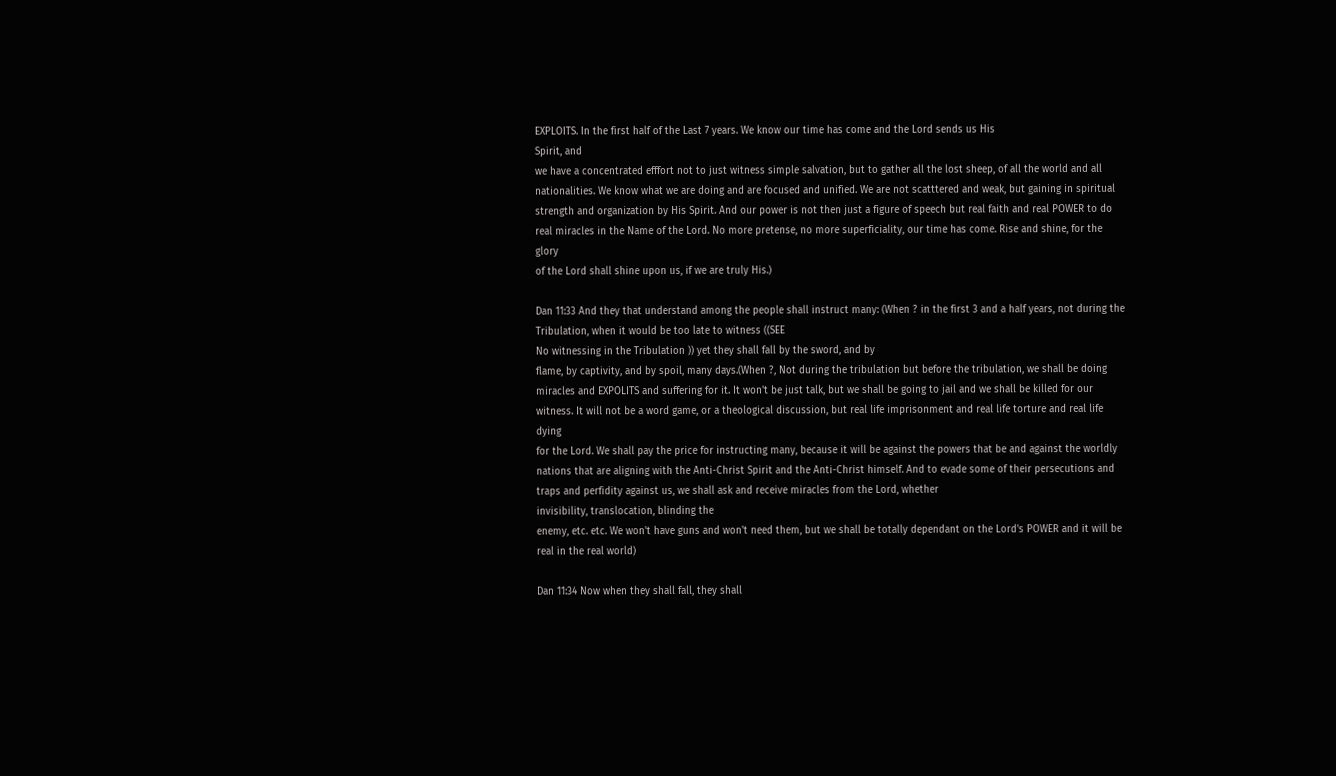EXPLOITS. In the first half of the Last 7 years. We know our time has come and the Lord sends us His
Spirit, and
we have a concentrated efffort not to just witness simple salvation, but to gather all the lost sheep, of all the world and all
nationalities. We know what we are doing and are focused and unified. We are not scatttered and weak, but gaining in spiritual
strength and organization by His Spirit. And our power is not then just a figure of speech but real faith and real POWER to do
real miracles in the Name of the Lord. No more pretense, no more superficiality, our time has come. Rise and shine, for the glory
of the Lord shall shine upon us, if we are truly His.)

Dan 11:33 And they that understand among the people shall instruct many: (When ? in the first 3 and a half years, not during the
Tribulation, when it would be too late to witness ((SEE
No witnessing in the Tribulation )) yet they shall fall by the sword, and by
flame, by captivity, and by spoil, many days.(When ?, Not during the tribulation but before the tribulation, we shall be doing
miracles and EXPOLITS and suffering for it. It won't be just talk, but we shall be going to jail and we shall be killed for our
witness. It will not be a word game, or a theological discussion, but real life imprisonment and real life torture and real life dying
for the Lord. We shall pay the price for instructing many, because it will be against the powers that be and against the worldly
nations that are aligning with the Anti-Christ Spirit and the Anti-Christ himself. And to evade some of their persecutions and
traps and perfidity against us, we shall ask and receive miracles from the Lord, whether
invisibility, translocation, blinding the
enemy, etc. etc. We won't have guns and won't need them, but we shall be totally dependant on the Lord's POWER and it will be
real in the real world)

Dan 11:34 Now when they shall fall, they shall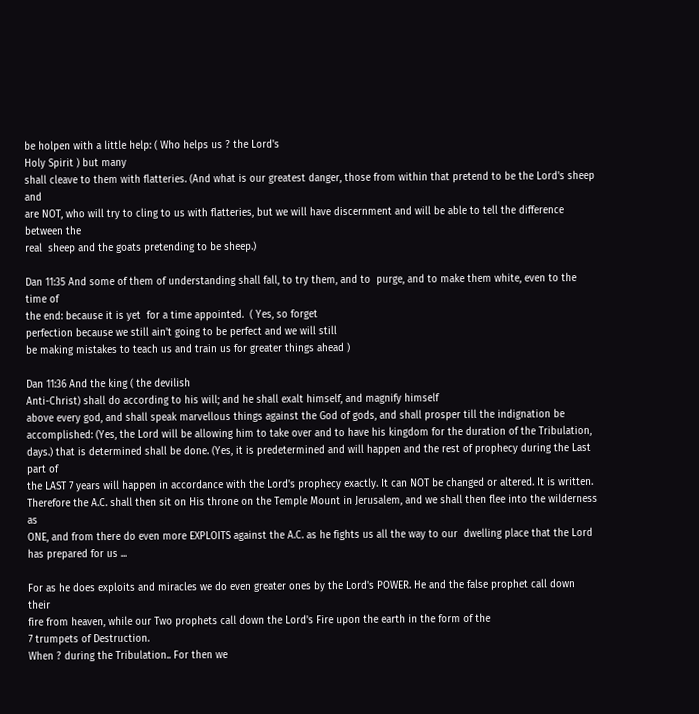be holpen with a little help: ( Who helps us ? the Lord's
Holy Spirit ) but many
shall cleave to them with flatteries. (And what is our greatest danger, those from within that pretend to be the Lord's sheep and
are NOT, who will try to cling to us with flatteries, but we will have discernment and will be able to tell the difference between the
real  sheep and the goats pretending to be sheep.)

Dan 11:35 And some of them of understanding shall fall, to try them, and to  purge, and to make them white, even to the time of
the end: because it is yet  for a time appointed.  ( Yes, so forget
perfection because we still ain't going to be perfect and we will still
be making mistakes to teach us and train us for greater things ahead )

Dan 11:36 And the king ( the devilish
Anti-Christ) shall do according to his will; and he shall exalt himself, and magnify himself
above every god, and shall speak marvellous things against the God of gods, and shall prosper till the indignation be
accomplished: (Yes, the Lord will be allowing him to take over and to have his kingdom for the duration of the Tribulation,
days.) that is determined shall be done. (Yes, it is predetermined and will happen and the rest of prophecy during the Last part of
the LAST 7 years will happen in accordance with the Lord's prophecy exactly. It can NOT be changed or altered. It is written.
Therefore the A.C. shall then sit on His throne on the Temple Mount in Jerusalem, and we shall then flee into the wilderness as
ONE, and from there do even more EXPLOITS against the A.C. as he fights us all the way to our  dwelling place that the Lord
has prepared for us ...

For as he does exploits and miracles we do even greater ones by the Lord's POWER. He and the false prophet call down their
fire from heaven, while our Two prophets call down the Lord's Fire upon the earth in the form of the
7 trumpets of Destruction.
When ? during the Tribulation.. For then we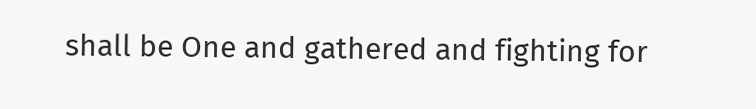shall be One and gathered and fighting for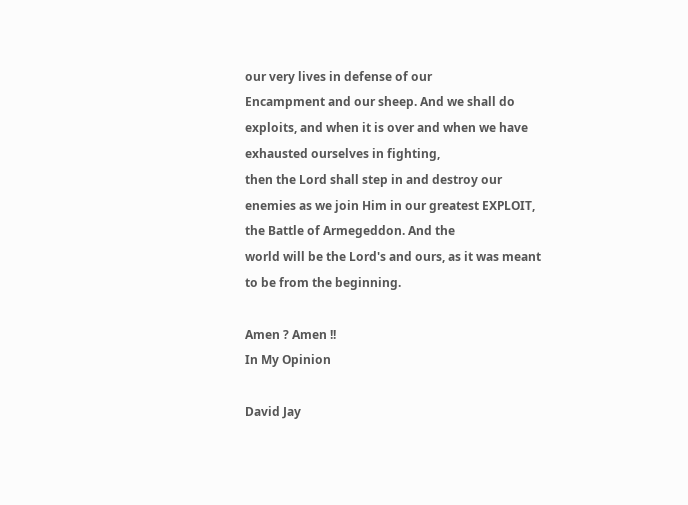our very lives in defense of our
Encampment and our sheep. And we shall do exploits, and when it is over and when we have exhausted ourselves in fighting,
then the Lord shall step in and destroy our enemies as we join Him in our greatest EXPLOIT, the Battle of Armegeddon. And the
world will be the Lord's and ours, as it was meant to be from the beginning.

Amen ? Amen !!
In My Opinion

David Jay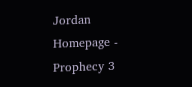Jordan
Homepage -  Prophecy 3